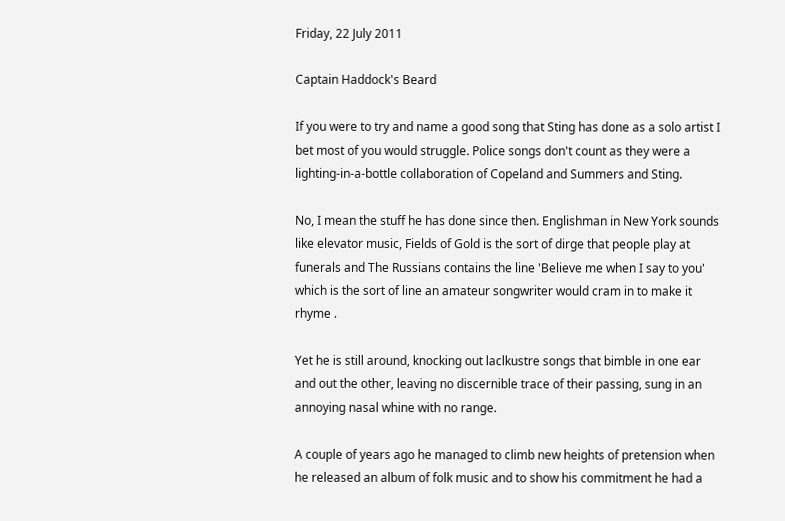Friday, 22 July 2011

Captain Haddock's Beard

If you were to try and name a good song that Sting has done as a solo artist I bet most of you would struggle. Police songs don't count as they were a lighting-in-a-bottle collaboration of Copeland and Summers and Sting.

No, I mean the stuff he has done since then. Englishman in New York sounds like elevator music, Fields of Gold is the sort of dirge that people play at funerals and The Russians contains the line 'Believe me when I say to you' which is the sort of line an amateur songwriter would cram in to make it rhyme .

Yet he is still around, knocking out laclkustre songs that bimble in one ear and out the other, leaving no discernible trace of their passing, sung in an annoying nasal whine with no range.

A couple of years ago he managed to climb new heights of pretension when he released an album of folk music and to show his commitment he had a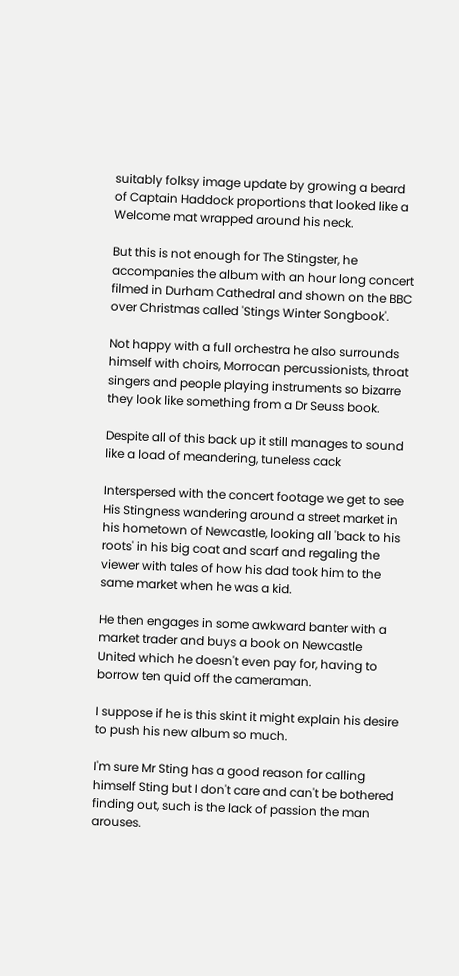suitably folksy image update by growing a beard of Captain Haddock proportions that looked like a Welcome mat wrapped around his neck.

But this is not enough for The Stingster, he accompanies the album with an hour long concert filmed in Durham Cathedral and shown on the BBC over Christmas called 'Stings Winter Songbook'.

Not happy with a full orchestra he also surrounds himself with choirs, Morrocan percussionists, throat singers and people playing instruments so bizarre they look like something from a Dr Seuss book.

Despite all of this back up it still manages to sound like a load of meandering, tuneless cack

Interspersed with the concert footage we get to see His Stingness wandering around a street market in his hometown of Newcastle, looking all 'back to his roots' in his big coat and scarf and regaling the viewer with tales of how his dad took him to the same market when he was a kid.

He then engages in some awkward banter with a market trader and buys a book on Newcastle United which he doesn't even pay for, having to borrow ten quid off the cameraman.

I suppose if he is this skint it might explain his desire to push his new album so much.

I'm sure Mr Sting has a good reason for calling himself Sting but I don't care and can't be bothered finding out, such is the lack of passion the man arouses.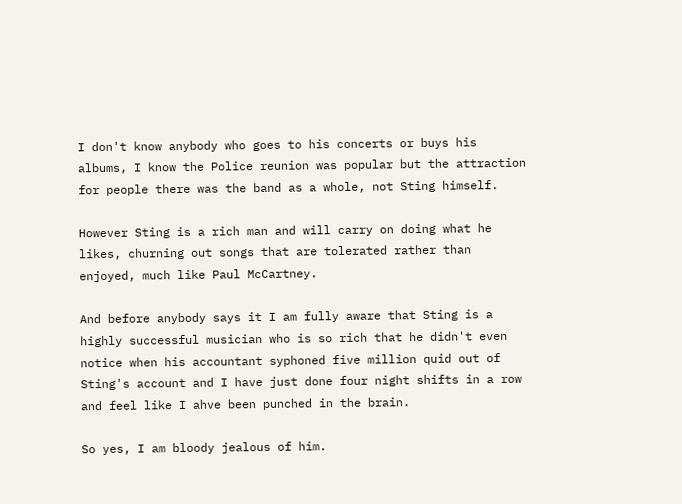I don't know anybody who goes to his concerts or buys his albums, I know the Police reunion was popular but the attraction for people there was the band as a whole, not Sting himself.

However Sting is a rich man and will carry on doing what he likes, churning out songs that are tolerated rather than enjoyed, much like Paul McCartney.

And before anybody says it I am fully aware that Sting is a highly successful musician who is so rich that he didn't even notice when his accountant syphoned five million quid out of Sting's account and I have just done four night shifts in a row and feel like I ahve been punched in the brain.

So yes, I am bloody jealous of him.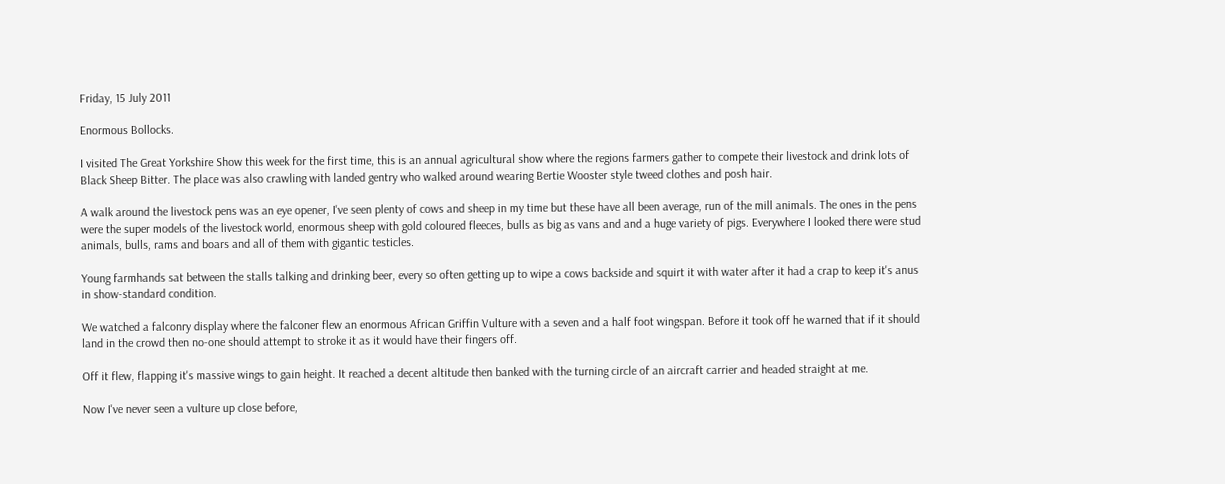Friday, 15 July 2011

Enormous Bollocks.

I visited The Great Yorkshire Show this week for the first time, this is an annual agricultural show where the regions farmers gather to compete their livestock and drink lots of Black Sheep Bitter. The place was also crawling with landed gentry who walked around wearing Bertie Wooster style tweed clothes and posh hair.

A walk around the livestock pens was an eye opener, I've seen plenty of cows and sheep in my time but these have all been average, run of the mill animals. The ones in the pens were the super models of the livestock world, enormous sheep with gold coloured fleeces, bulls as big as vans and and a huge variety of pigs. Everywhere I looked there were stud animals, bulls, rams and boars and all of them with gigantic testicles.

Young farmhands sat between the stalls talking and drinking beer, every so often getting up to wipe a cows backside and squirt it with water after it had a crap to keep it's anus in show-standard condition.

We watched a falconry display where the falconer flew an enormous African Griffin Vulture with a seven and a half foot wingspan. Before it took off he warned that if it should land in the crowd then no-one should attempt to stroke it as it would have their fingers off.

Off it flew, flapping it's massive wings to gain height. It reached a decent altitude then banked with the turning circle of an aircraft carrier and headed straight at me.

Now I've never seen a vulture up close before,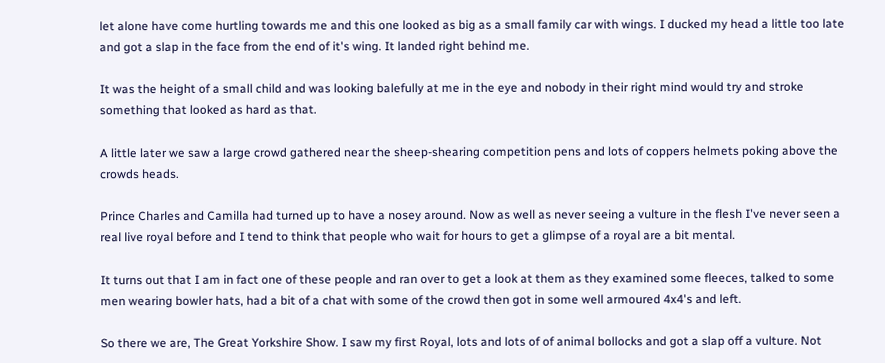let alone have come hurtling towards me and this one looked as big as a small family car with wings. I ducked my head a little too late and got a slap in the face from the end of it's wing. It landed right behind me.

It was the height of a small child and was looking balefully at me in the eye and nobody in their right mind would try and stroke something that looked as hard as that.

A little later we saw a large crowd gathered near the sheep-shearing competition pens and lots of coppers helmets poking above the crowds heads.

Prince Charles and Camilla had turned up to have a nosey around. Now as well as never seeing a vulture in the flesh I've never seen a real live royal before and I tend to think that people who wait for hours to get a glimpse of a royal are a bit mental.

It turns out that I am in fact one of these people and ran over to get a look at them as they examined some fleeces, talked to some men wearing bowler hats, had a bit of a chat with some of the crowd then got in some well armoured 4x4's and left.

So there we are, The Great Yorkshire Show. I saw my first Royal, lots and lots of of animal bollocks and got a slap off a vulture. Not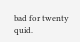bad for twenty quid.